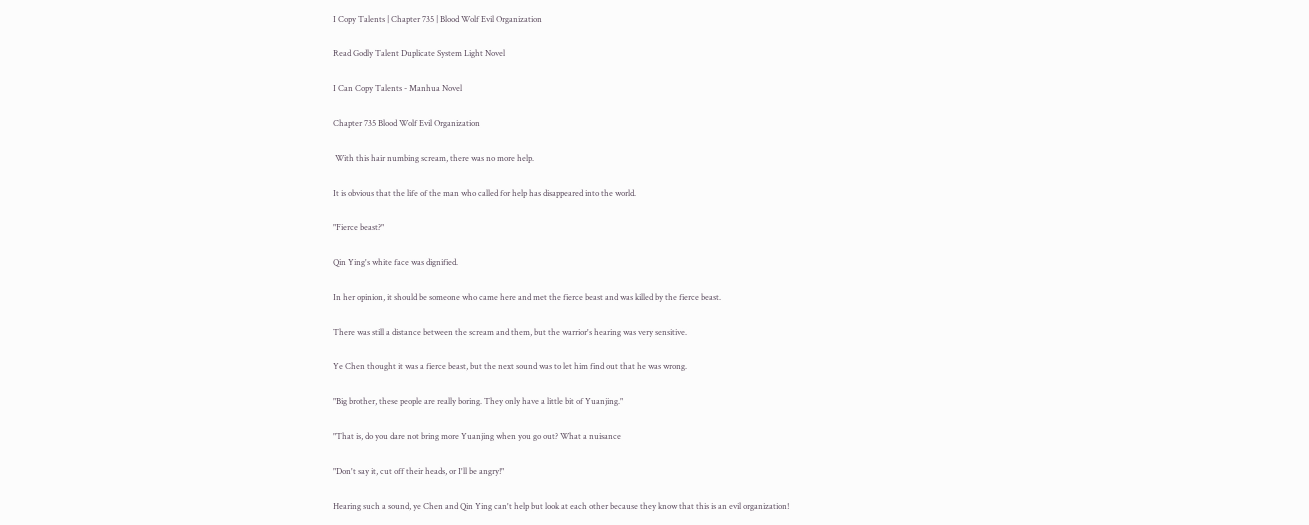I Copy Talents | Chapter 735 | Blood Wolf Evil Organization

Read Godly Talent Duplicate System Light Novel

I Can Copy Talents - Manhua Novel

Chapter 735 Blood Wolf Evil Organization

 With this hair numbing scream, there was no more help.

It is obvious that the life of the man who called for help has disappeared into the world.

"Fierce beast?"

Qin Ying's white face was dignified.

In her opinion, it should be someone who came here and met the fierce beast and was killed by the fierce beast.

There was still a distance between the scream and them, but the warrior's hearing was very sensitive.

Ye Chen thought it was a fierce beast, but the next sound was to let him find out that he was wrong.

"Big brother, these people are really boring. They only have a little bit of Yuanjing."

"That is, do you dare not bring more Yuanjing when you go out? What a nuisance

"Don't say it, cut off their heads, or I'll be angry!"

Hearing such a sound, ye Chen and Qin Ying can't help but look at each other because they know that this is an evil organization!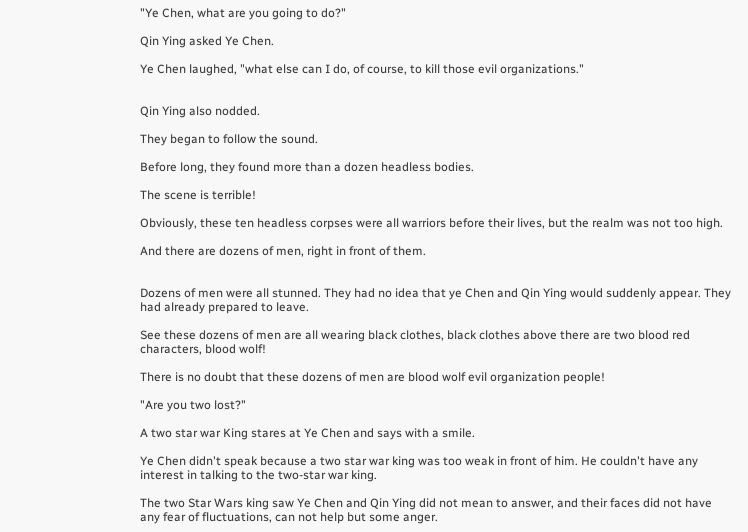"Ye Chen, what are you going to do?"

Qin Ying asked Ye Chen.

Ye Chen laughed, "what else can I do, of course, to kill those evil organizations."


Qin Ying also nodded.

They began to follow the sound.

Before long, they found more than a dozen headless bodies.

The scene is terrible!

Obviously, these ten headless corpses were all warriors before their lives, but the realm was not too high.

And there are dozens of men, right in front of them.


Dozens of men were all stunned. They had no idea that ye Chen and Qin Ying would suddenly appear. They had already prepared to leave.

See these dozens of men are all wearing black clothes, black clothes above there are two blood red characters, blood wolf!

There is no doubt that these dozens of men are blood wolf evil organization people!

"Are you two lost?"

A two star war King stares at Ye Chen and says with a smile.

Ye Chen didn't speak because a two star war king was too weak in front of him. He couldn't have any interest in talking to the two-star war king.

The two Star Wars king saw Ye Chen and Qin Ying did not mean to answer, and their faces did not have any fear of fluctuations, can not help but some anger.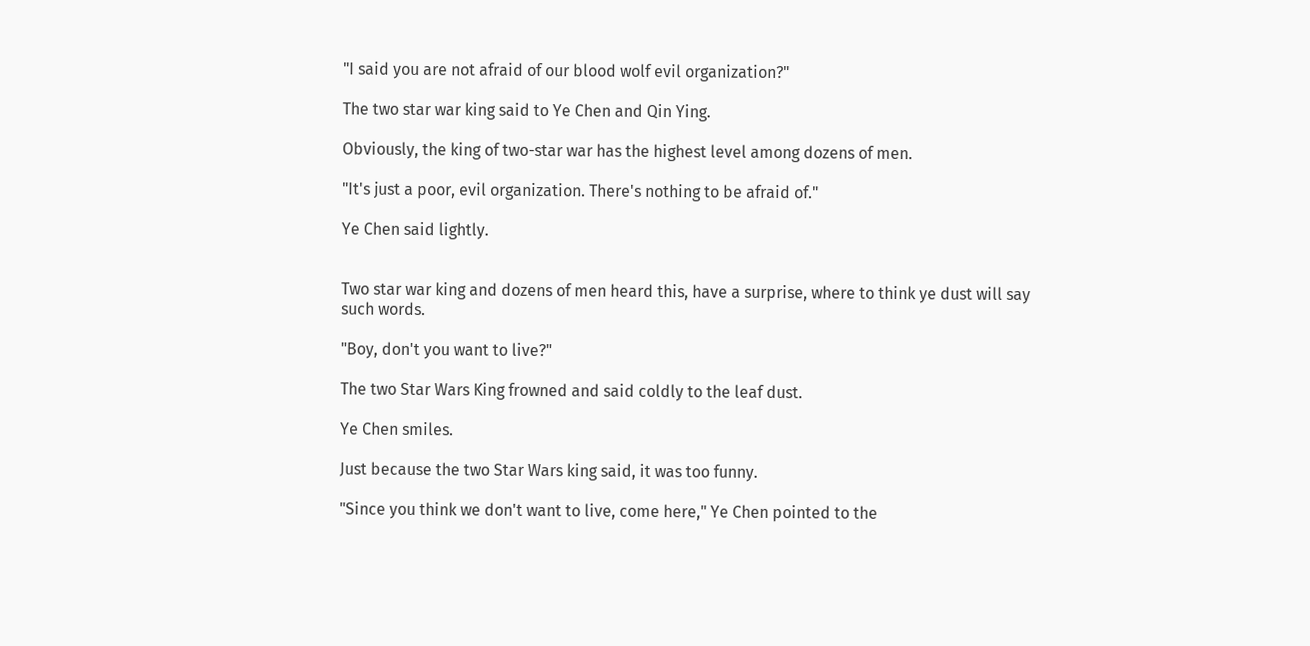"I said you are not afraid of our blood wolf evil organization?"

The two star war king said to Ye Chen and Qin Ying.

Obviously, the king of two-star war has the highest level among dozens of men.

"It's just a poor, evil organization. There's nothing to be afraid of."

Ye Chen said lightly.


Two star war king and dozens of men heard this, have a surprise, where to think ye dust will say such words.

"Boy, don't you want to live?"

The two Star Wars King frowned and said coldly to the leaf dust.

Ye Chen smiles.

Just because the two Star Wars king said, it was too funny.

"Since you think we don't want to live, come here," Ye Chen pointed to the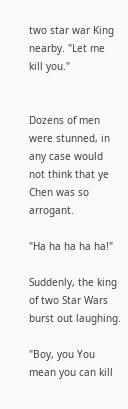two star war King nearby. "Let me kill you."


Dozens of men were stunned, in any case would not think that ye Chen was so arrogant.

"Ha ha ha ha ha!"

Suddenly, the king of two Star Wars burst out laughing.

"Boy, you You mean you can kill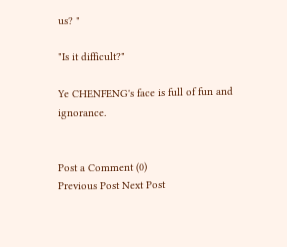us? "

"Is it difficult?"

Ye CHENFENG's face is full of fun and ignorance.


Post a Comment (0)
Previous Post Next Post